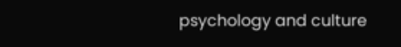psychology and culture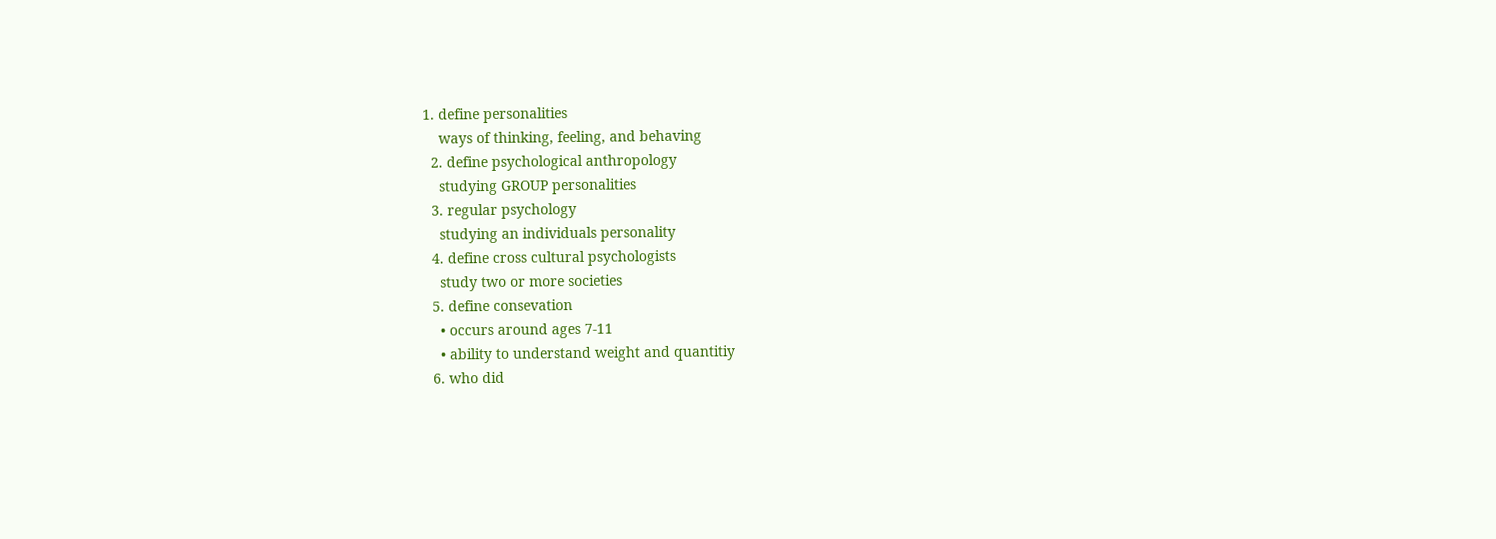1. define personalities
    ways of thinking, feeling, and behaving
  2. define psychological anthropology
    studying GROUP personalities
  3. regular psychology
    studying an individuals personality
  4. define cross cultural psychologists
    study two or more societies
  5. define consevation
    • occurs around ages 7-11
    • ability to understand weight and quantitiy
  6. who did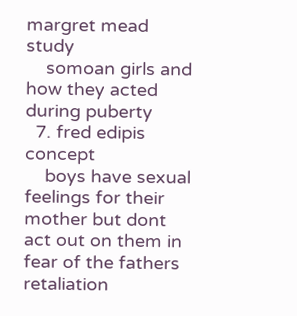margret mead study
    somoan girls and how they acted during puberty
  7. fred edipis concept
    boys have sexual feelings for their mother but dont act out on them in fear of the fathers retaliation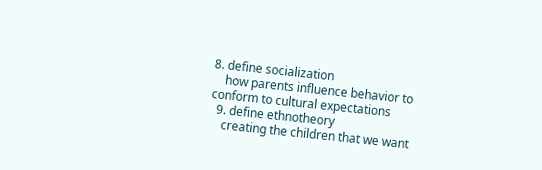8. define socialization
    how parents influence behavior to conform to cultural expectations
  9. define ethnotheory
    creating the children that we want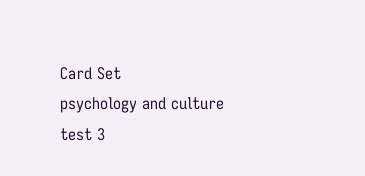Card Set
psychology and culture
test 3